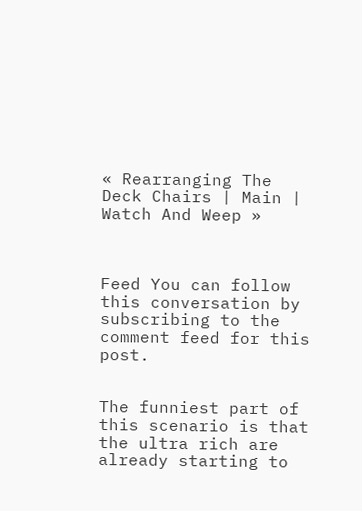« Rearranging The Deck Chairs | Main | Watch And Weep »



Feed You can follow this conversation by subscribing to the comment feed for this post.


The funniest part of this scenario is that the ultra rich are already starting to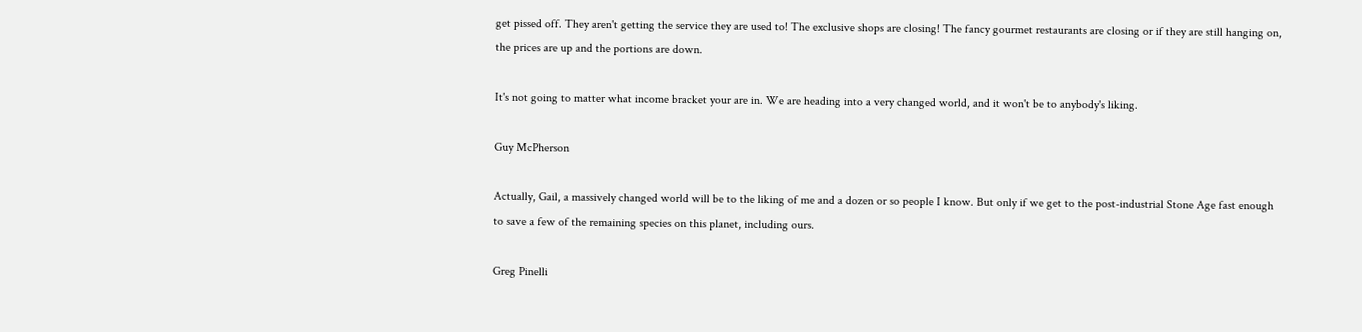get pissed off. They aren't getting the service they are used to! The exclusive shops are closing! The fancy gourmet restaurants are closing or if they are still hanging on, the prices are up and the portions are down.

It's not going to matter what income bracket your are in. We are heading into a very changed world, and it won't be to anybody's liking.

Guy McPherson

Actually, Gail, a massively changed world will be to the liking of me and a dozen or so people I know. But only if we get to the post-industrial Stone Age fast enough to save a few of the remaining species on this planet, including ours.

Greg Pinelli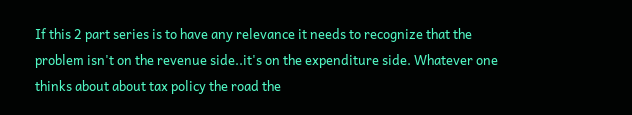If this 2 part series is to have any relevance it needs to recognize that the problem isn't on the revenue side..it's on the expenditure side. Whatever one thinks about about tax policy the road the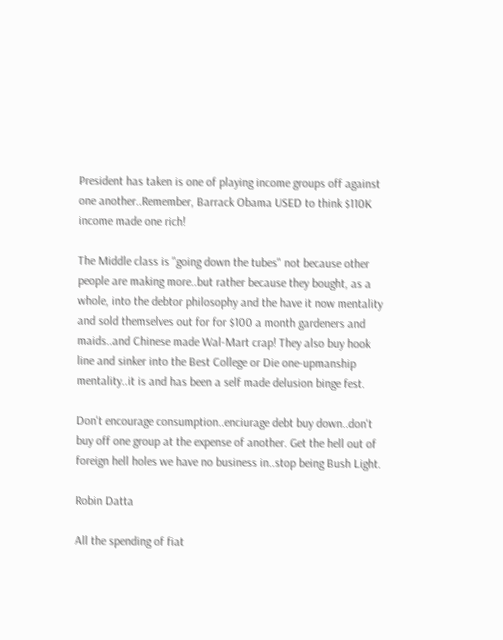President has taken is one of playing income groups off against one another..Remember, Barrack Obama USED to think $110K income made one rich!

The Middle class is "going down the tubes" not because other people are making more..but rather because they bought, as a whole, into the debtor philosophy and the have it now mentality and sold themselves out for for $100 a month gardeners and maids..and Chinese made Wal-Mart crap! They also buy hook line and sinker into the Best College or Die one-upmanship mentality..it is and has been a self made delusion binge fest.

Don't encourage consumption..enciurage debt buy down..don't buy off one group at the expense of another. Get the hell out of foreign hell holes we have no business in..stop being Bush Light.

Robin Datta

All the spending of fiat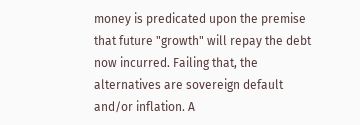money is predicated upon the premise that future "growth" will repay the debt now incurred. Failing that, the alternatives are sovereign default and/or inflation. A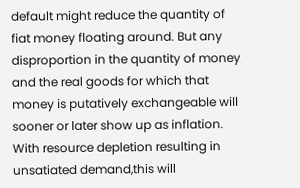default might reduce the quantity of fiat money floating around. But any disproportion in the quantity of money and the real goods for which that money is putatively exchangeable will sooner or later show up as inflation. With resource depletion resulting in unsatiated demand,this will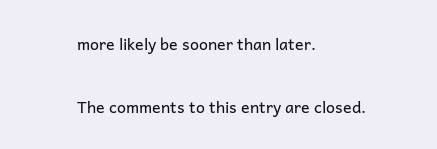more likely be sooner than later.

The comments to this entry are closed.